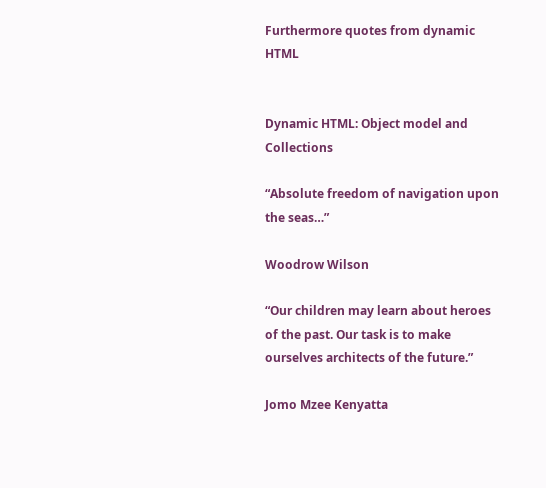Furthermore quotes from dynamic HTML


Dynamic HTML: Object model and Collections

“Absolute freedom of navigation upon the seas…”

Woodrow Wilson

“Our children may learn about heroes of the past. Our task is to make ourselves architects of the future.”

Jomo Mzee Kenyatta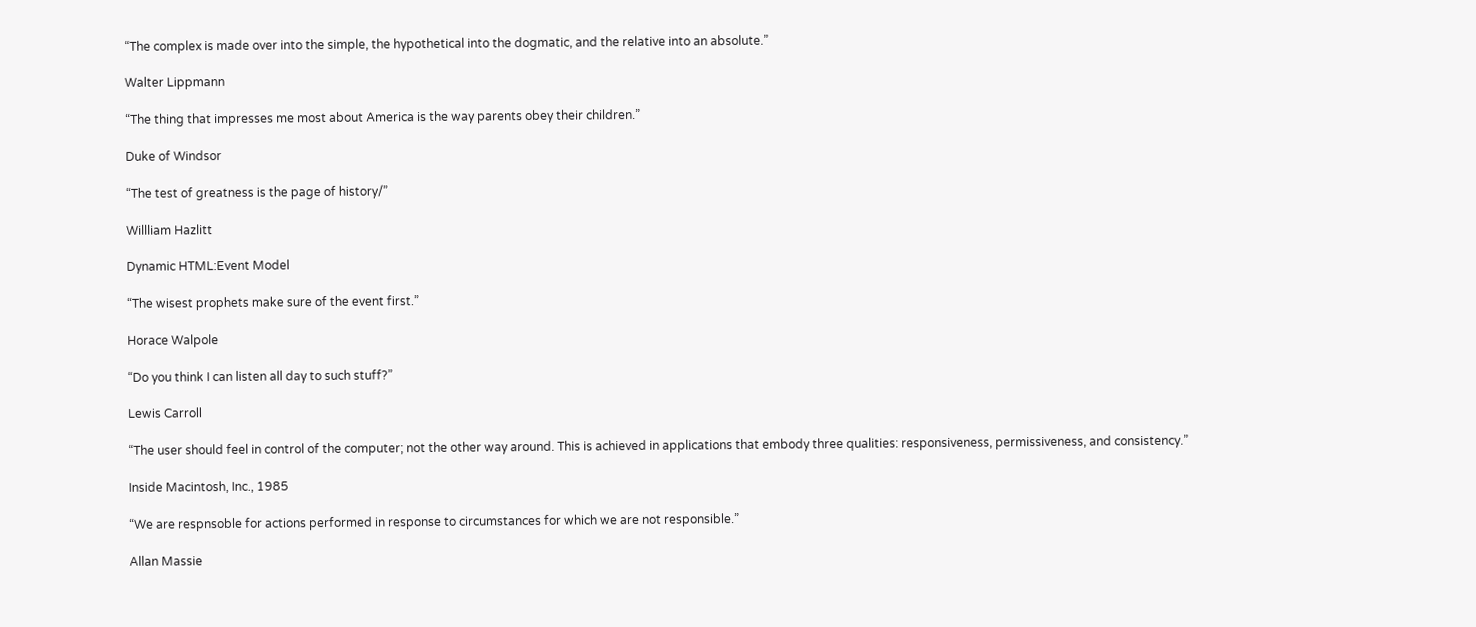“The complex is made over into the simple, the hypothetical into the dogmatic, and the relative into an absolute.”

Walter Lippmann

“The thing that impresses me most about America is the way parents obey their children.”

Duke of Windsor

“The test of greatness is the page of history/”

Willliam Hazlitt

Dynamic HTML:Event Model

“The wisest prophets make sure of the event first.”

Horace Walpole

“Do you think I can listen all day to such stuff?”

Lewis Carroll

“The user should feel in control of the computer; not the other way around. This is achieved in applications that embody three qualities: responsiveness, permissiveness, and consistency.”

Inside Macintosh, Inc., 1985

“We are respnsoble for actions performed in response to circumstances for which we are not responsible.”

Allan Massie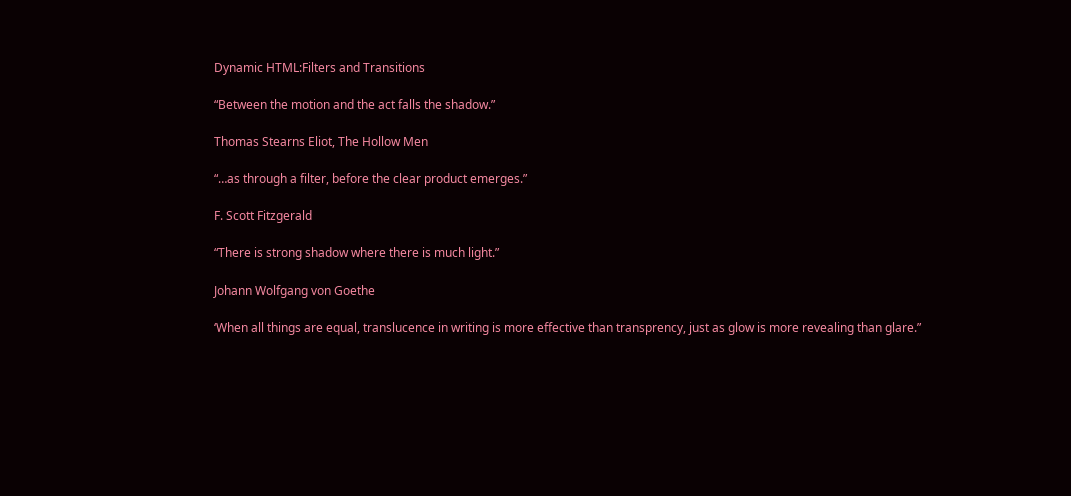Dynamic HTML:Filters and Transitions

“Between the motion and the act falls the shadow.”

Thomas Stearns Eliot, The Hollow Men

“…as through a filter, before the clear product emerges.”

F. Scott Fitzgerald

“There is strong shadow where there is much light.”

Johann Wolfgang von Goethe

‘When all things are equal, translucence in writing is more effective than transprency, just as glow is more revealing than glare.”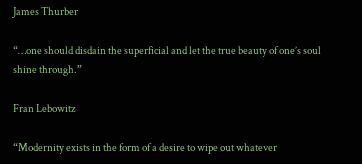James Thurber

“…one should disdain the superficial and let the true beauty of one’s soul shine through.”

Fran Lebowitz

“Modernity exists in the form of a desire to wipe out whatever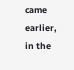came earlier, in the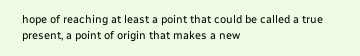hope of reaching at least a point that could be called a true present, a point of origin that makes a new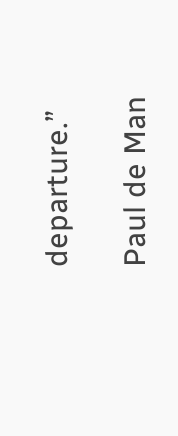departure.”

Paul de Man